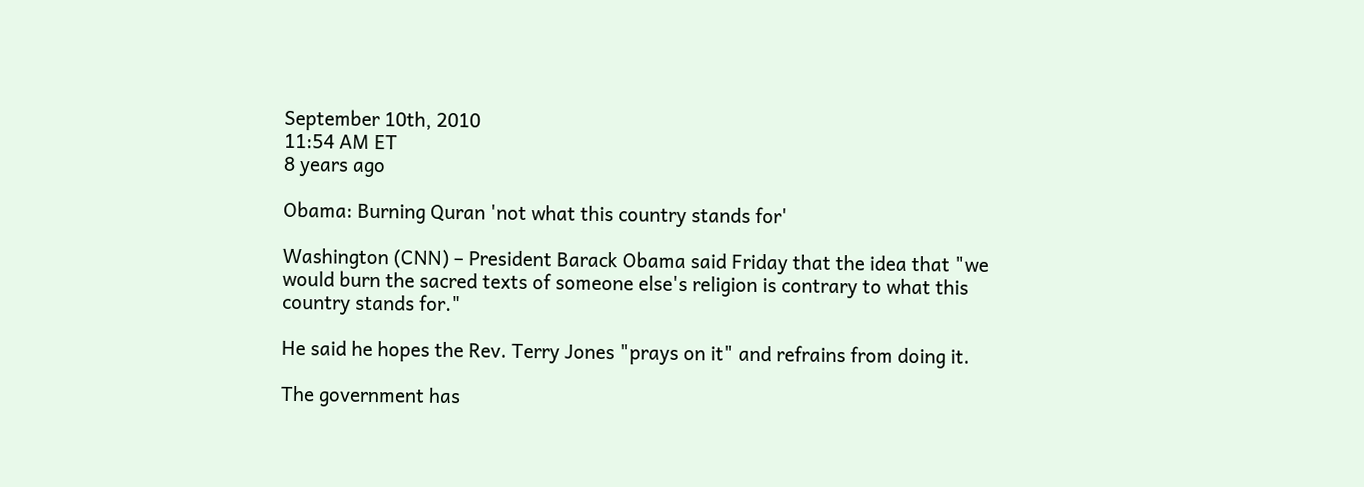September 10th, 2010
11:54 AM ET
8 years ago

Obama: Burning Quran 'not what this country stands for'

Washington (CNN) – President Barack Obama said Friday that the idea that "we would burn the sacred texts of someone else's religion is contrary to what this country stands for."

He said he hopes the Rev. Terry Jones "prays on it" and refrains from doing it.

The government has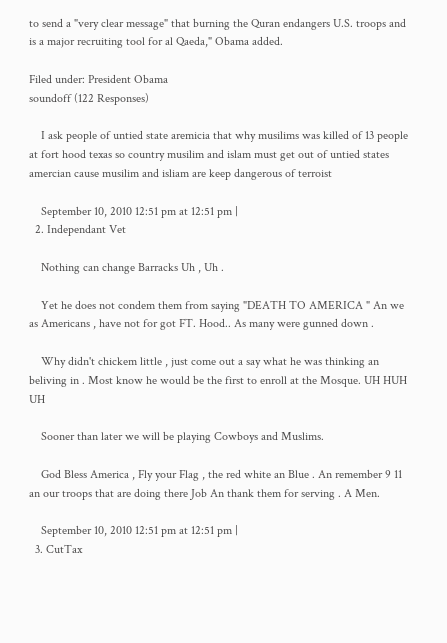to send a "very clear message" that burning the Quran endangers U.S. troops and is a major recruiting tool for al Qaeda," Obama added.

Filed under: President Obama
soundoff (122 Responses)

    I ask people of untied state aremicia that why musilims was killed of 13 people at fort hood texas so country musilim and islam must get out of untied states amercian cause musilim and isliam are keep dangerous of terroist

    September 10, 2010 12:51 pm at 12:51 pm |
  2. Independant Vet

    Nothing can change Barracks Uh , Uh .

    Yet he does not condem them from saying "DEATH TO AMERICA " An we as Americans , have not for got FT. Hood.. As many were gunned down .

    Why didn't chickem little , just come out a say what he was thinking an beliving in . Most know he would be the first to enroll at the Mosque. UH HUH UH

    Sooner than later we will be playing Cowboys and Muslims.

    God Bless America , Fly your Flag , the red white an Blue . An remember 9 11 an our troops that are doing there Job An thank them for serving . A Men.

    September 10, 2010 12:51 pm at 12:51 pm |
  3. CutTax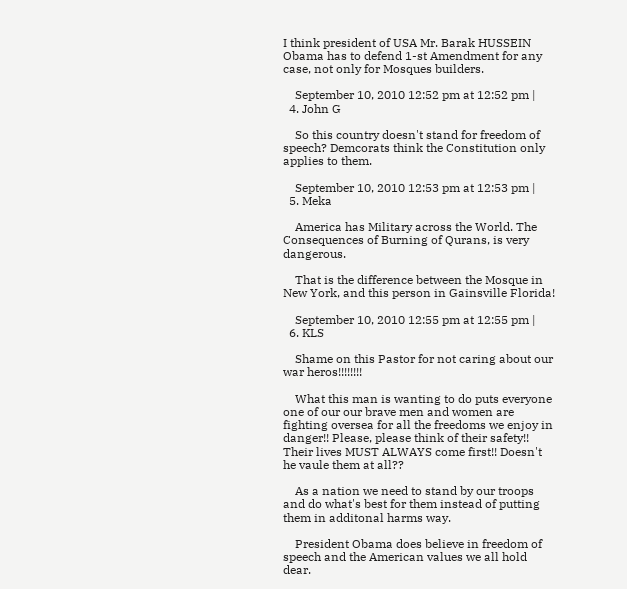I think president of USA Mr. Barak HUSSEIN Obama has to defend 1-st Amendment for any case, not only for Mosques builders.

    September 10, 2010 12:52 pm at 12:52 pm |
  4. John G

    So this country doesn't stand for freedom of speech? Demcorats think the Constitution only applies to them.

    September 10, 2010 12:53 pm at 12:53 pm |
  5. Meka

    America has Military across the World. The Consequences of Burning of Qurans, is very dangerous.

    That is the difference between the Mosque in New York, and this person in Gainsville Florida!

    September 10, 2010 12:55 pm at 12:55 pm |
  6. KLS

    Shame on this Pastor for not caring about our war heros!!!!!!!!

    What this man is wanting to do puts everyone one of our our brave men and women are fighting oversea for all the freedoms we enjoy in danger!! Please, please think of their safety!! Their lives MUST ALWAYS come first!! Doesn't he vaule them at all??

    As a nation we need to stand by our troops and do what's best for them instead of putting them in additonal harms way.

    President Obama does believe in freedom of speech and the American values we all hold dear.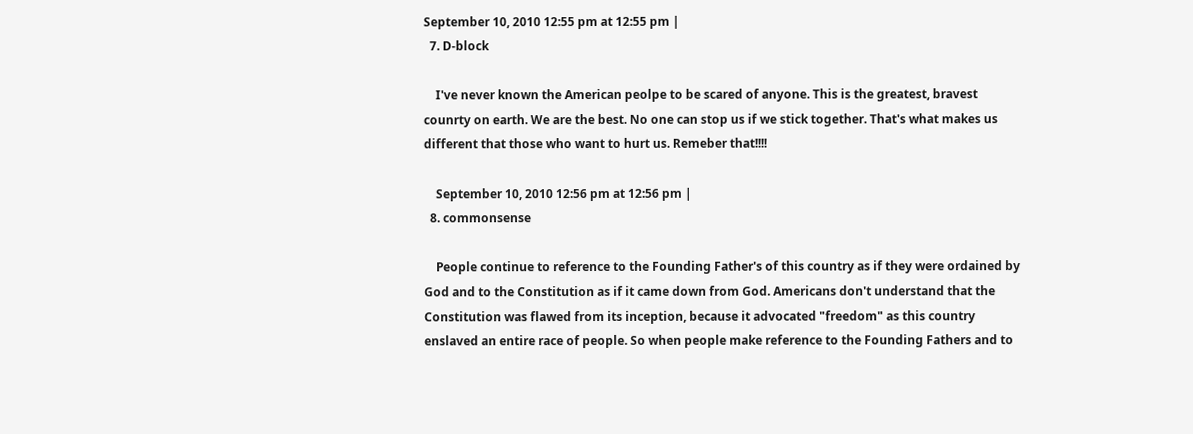September 10, 2010 12:55 pm at 12:55 pm |
  7. D-block

    I've never known the American peolpe to be scared of anyone. This is the greatest, bravest counrty on earth. We are the best. No one can stop us if we stick together. That's what makes us different that those who want to hurt us. Remeber that!!!!

    September 10, 2010 12:56 pm at 12:56 pm |
  8. commonsense

    People continue to reference to the Founding Father's of this country as if they were ordained by God and to the Constitution as if it came down from God. Americans don't understand that the Constitution was flawed from its inception, because it advocated "freedom" as this country enslaved an entire race of people. So when people make reference to the Founding Fathers and to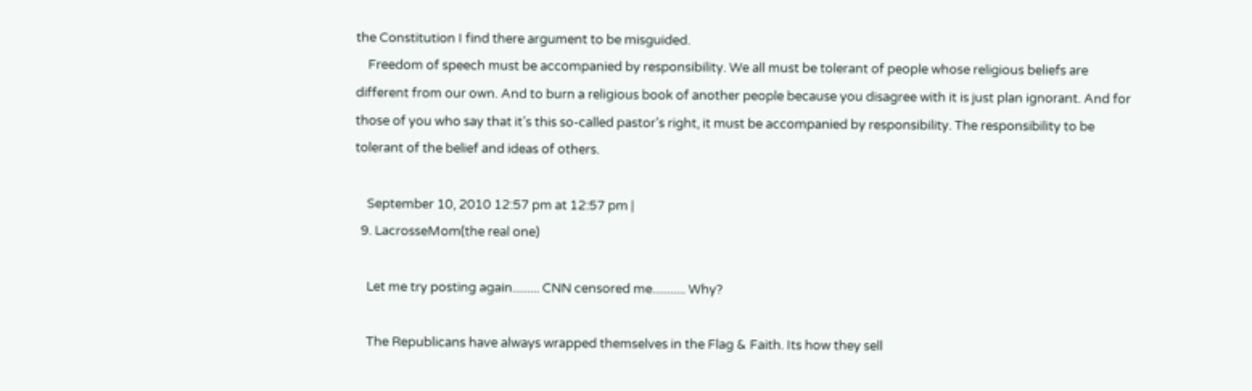the Constitution I find there argument to be misguided.
    Freedom of speech must be accompanied by responsibility. We all must be tolerant of people whose religious beliefs are different from our own. And to burn a religious book of another people because you disagree with it is just plan ignorant. And for those of you who say that it’s this so-called pastor’s right, it must be accompanied by responsibility. The responsibility to be tolerant of the belief and ideas of others.

    September 10, 2010 12:57 pm at 12:57 pm |
  9. LacrosseMom(the real one)

    Let me try posting again......... CNN censored me........... Why?

    The Republicans have always wrapped themselves in the Flag & Faith. Its how they sell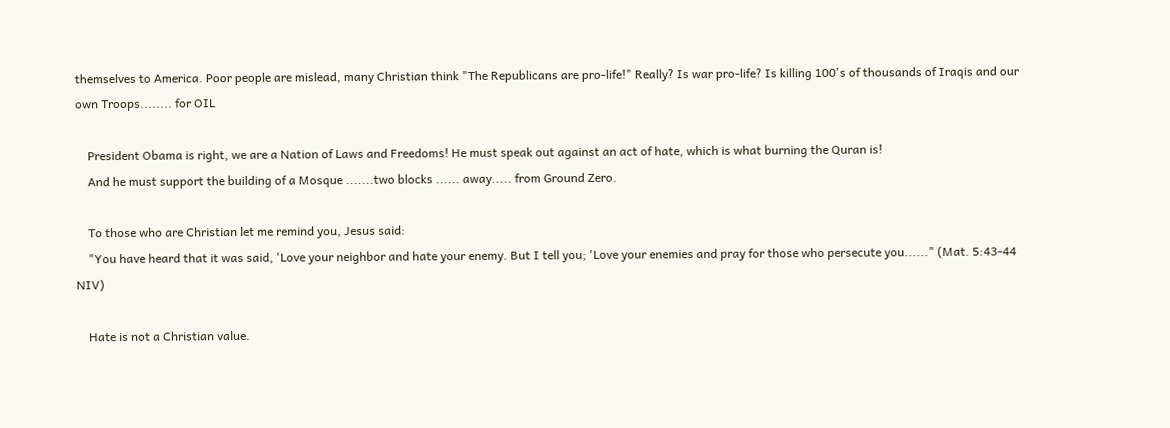themselves to America. Poor people are mislead, many Christian think "The Republicans are pro-life!" Really? Is war pro-life? Is killing 100's of thousands of Iraqis and our own Troops........ for OIL

    President Obama is right, we are a Nation of Laws and Freedoms! He must speak out against an act of hate, which is what burning the Quran is!
    And he must support the building of a Mosque .......two blocks ...... away..... from Ground Zero.

    To those who are Christian let me remind you, Jesus said:
    "You have heard that it was said, 'Love your neighbor and hate your enemy. But I tell you; 'Love your enemies and pray for those who persecute you......" (Mat. 5:43-44 NIV)

    Hate is not a Christian value.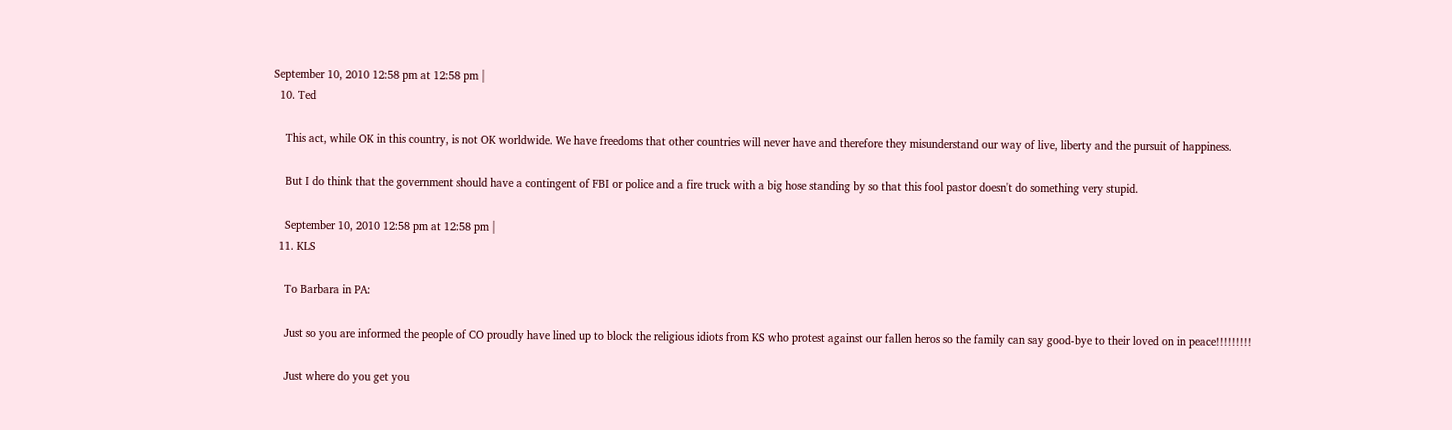September 10, 2010 12:58 pm at 12:58 pm |
  10. Ted

    This act, while OK in this country, is not OK worldwide. We have freedoms that other countries will never have and therefore they misunderstand our way of live, liberty and the pursuit of happiness.

    But I do think that the government should have a contingent of FBI or police and a fire truck with a big hose standing by so that this fool pastor doesn't do something very stupid.

    September 10, 2010 12:58 pm at 12:58 pm |
  11. KLS

    To Barbara in PA:

    Just so you are informed the people of CO proudly have lined up to block the religious idiots from KS who protest against our fallen heros so the family can say good-bye to their loved on in peace!!!!!!!!!

    Just where do you get you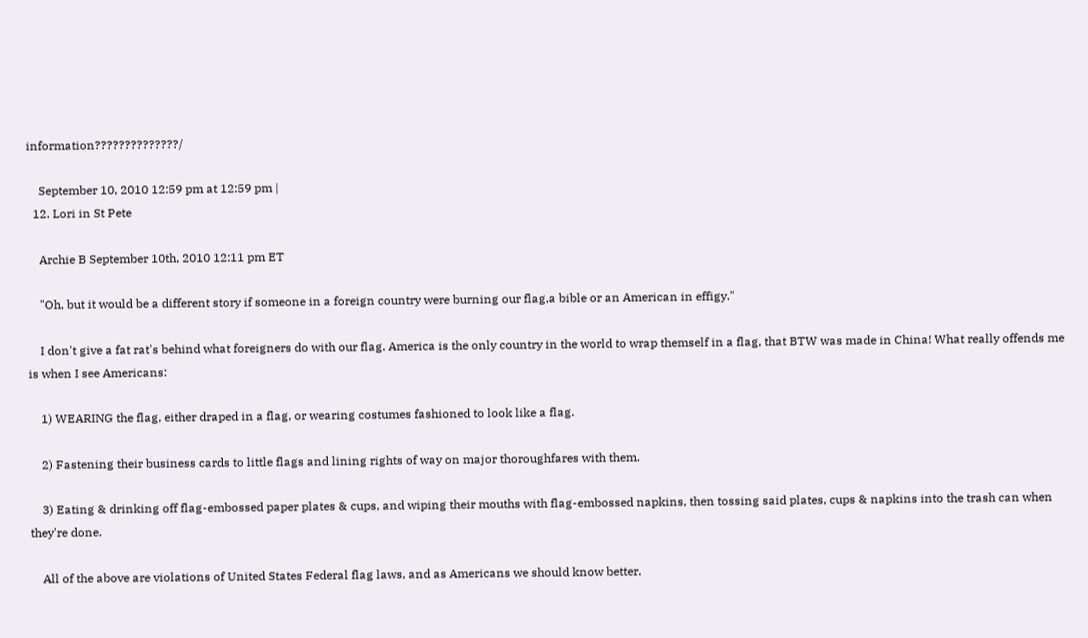information??????????????/

    September 10, 2010 12:59 pm at 12:59 pm |
  12. Lori in St Pete

    Archie B September 10th, 2010 12:11 pm ET

    "Oh, but it would be a different story if someone in a foreign country were burning our flag,a bible or an American in effigy."

    I don't give a fat rat's behind what foreigners do with our flag. America is the only country in the world to wrap themself in a flag, that BTW was made in China! What really offends me is when I see Americans:

    1) WEARING the flag, either draped in a flag, or wearing costumes fashioned to look like a flag.

    2) Fastening their business cards to little flags and lining rights of way on major thoroughfares with them.

    3) Eating & drinking off flag-embossed paper plates & cups, and wiping their mouths with flag-embossed napkins, then tossing said plates, cups & napkins into the trash can when they're done.

    All of the above are violations of United States Federal flag laws, and as Americans we should know better.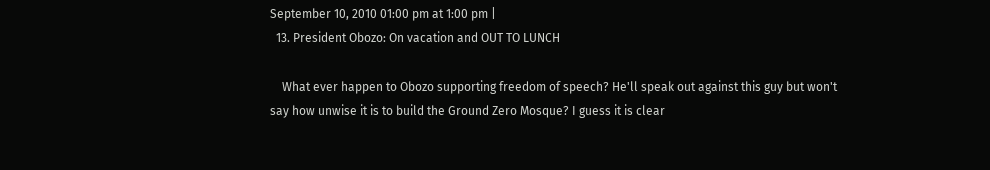September 10, 2010 01:00 pm at 1:00 pm |
  13. President Obozo: On vacation and OUT TO LUNCH

    What ever happen to Obozo supporting freedom of speech? He'll speak out against this guy but won't say how unwise it is to build the Ground Zero Mosque? I guess it is clear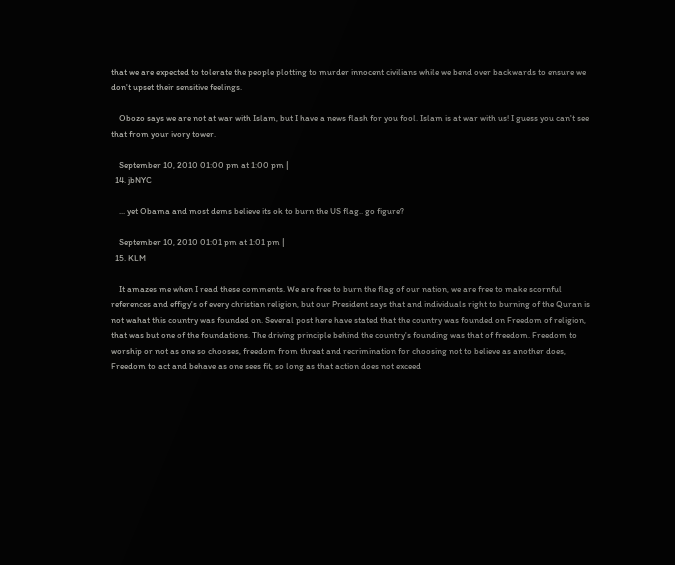that we are expected to tolerate the people plotting to murder innocent civilians while we bend over backwards to ensure we don't upset their sensitive feelings.

    Obozo says we are not at war with Islam, but I have a news flash for you fool. Islam is at war with us! I guess you can't see that from your ivory tower.

    September 10, 2010 01:00 pm at 1:00 pm |
  14. jbNYC

    ... yet Obama and most dems believe its ok to burn the US flag.. go figure?

    September 10, 2010 01:01 pm at 1:01 pm |
  15. KLM

    It amazes me when I read these comments. We are free to burn the flag of our nation, we are free to make scornful references and effigy's of every christian religion, but our President says that and individuals right to burning of the Quran is not wahat this country was founded on. Several post here have stated that the country was founded on Freedom of religion, that was but one of the foundations. The driving principle behind the country's founding was that of freedom. Freedom to worship or not as one so chooses, freedom from threat and recrimination for choosing not to believe as another does, Freedom to act and behave as one sees fit, so long as that action does not exceed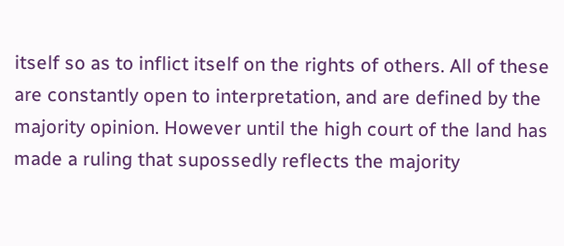itself so as to inflict itself on the rights of others. All of these are constantly open to interpretation, and are defined by the majority opinion. However until the high court of the land has made a ruling that supossedly reflects the majority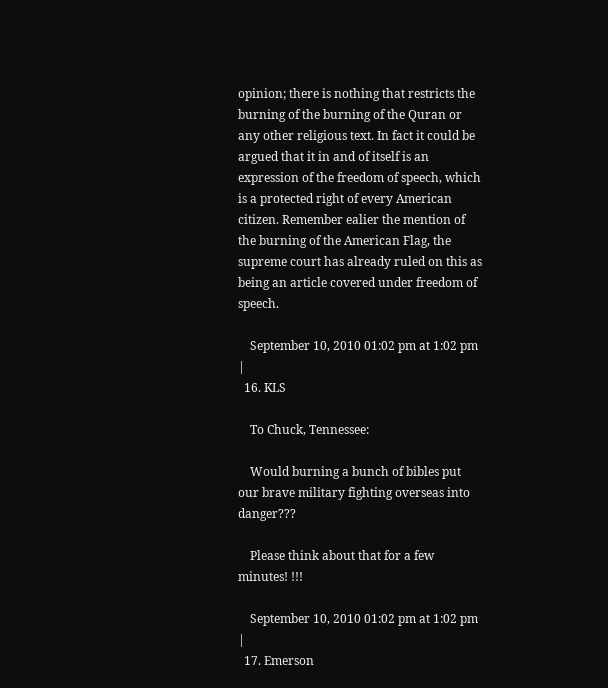opinion; there is nothing that restricts the burning of the burning of the Quran or any other religious text. In fact it could be argued that it in and of itself is an expression of the freedom of speech, which is a protected right of every American citizen. Remember ealier the mention of the burning of the American Flag, the supreme court has already ruled on this as being an article covered under freedom of speech.

    September 10, 2010 01:02 pm at 1:02 pm |
  16. KLS

    To Chuck, Tennessee:

    Would burning a bunch of bibles put our brave military fighting overseas into danger???

    Please think about that for a few minutes! !!!

    September 10, 2010 01:02 pm at 1:02 pm |
  17. Emerson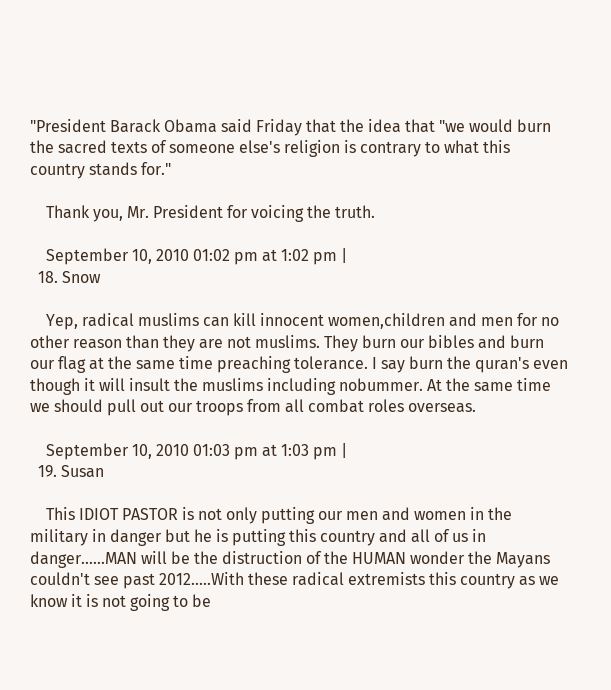"President Barack Obama said Friday that the idea that "we would burn the sacred texts of someone else's religion is contrary to what this country stands for."

    Thank you, Mr. President for voicing the truth.

    September 10, 2010 01:02 pm at 1:02 pm |
  18. Snow

    Yep, radical muslims can kill innocent women,children and men for no other reason than they are not muslims. They burn our bibles and burn our flag at the same time preaching tolerance. I say burn the quran's even though it will insult the muslims including nobummer. At the same time we should pull out our troops from all combat roles overseas.

    September 10, 2010 01:03 pm at 1:03 pm |
  19. Susan

    This IDIOT PASTOR is not only putting our men and women in the military in danger but he is putting this country and all of us in danger......MAN will be the distruction of the HUMAN wonder the Mayans couldn't see past 2012.....With these radical extremists this country as we know it is not going to be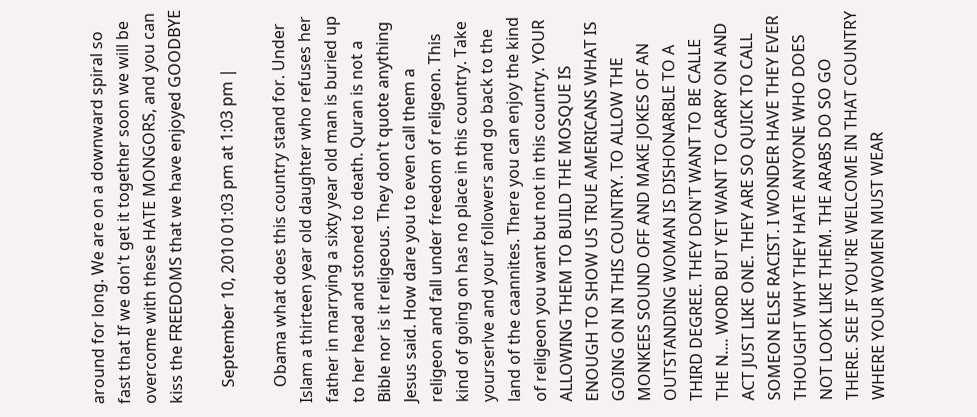around for long. We are on a downward spiral so fast that If we don't get it together soon we will be overcome with these HATE MONGORS, and you can kiss the FREEDOMS that we have enjoyed GOODBYE

    September 10, 2010 01:03 pm at 1:03 pm |

    Obama what does this country stand for. Under Islam a thirteen year old daughter who refuses her father in marrying a sixty year old man is buried up to her head and stoned to death. Quran is not a Bible nor is it religeous. They don't quote anything Jesus said. How dare you to even call them a religeon and fall under freedom of religeon. This kind of going on has no place in this country. Take yourserlve and your followers and go back to the land of the caannites. There you can enjoy the kind of religeon you want but not in this country. YOUR ALLOWING THEM TO BUILD THE MOSQUE IS ENOUGH TO SHOW US TRUE AMERICANS WHAT IS GOING ON IN THIS COUNTRY. TO ALLOW THE MONKEES SOUND OFF AND MAKE JOKES OF AN OUTSTANDING WOMAN IS DISHONARBLE TO A THIRD DEGREE. THEY DON'T WANT TO BE CALLE THE N.... WORD BUT YET WANT TO CARRY ON AND ACT JUST LIKE ONE. THEY ARE SO QUICK TO CALL SOMEON ELSE RACIST. I WONDER HAVE THEY EVER THOUGHT WHY THEY HATE ANYONE WHO DOES NOT LOOK LIKE THEM. THE ARABS DO SO GO THERE. SEE IF YOU'RE WELCOME IN THAT COUNTRY WHERE YOUR WOMEN MUST WEAR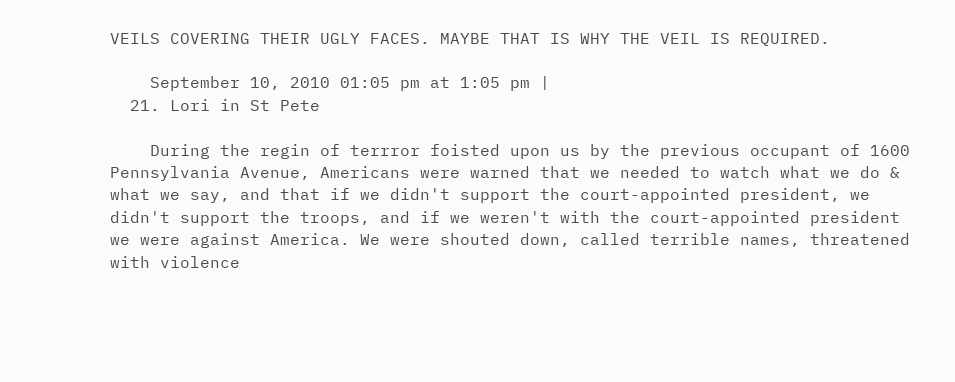VEILS COVERING THEIR UGLY FACES. MAYBE THAT IS WHY THE VEIL IS REQUIRED.

    September 10, 2010 01:05 pm at 1:05 pm |
  21. Lori in St Pete

    During the regin of terrror foisted upon us by the previous occupant of 1600 Pennsylvania Avenue, Americans were warned that we needed to watch what we do & what we say, and that if we didn't support the court-appointed president, we didn't support the troops, and if we weren't with the court-appointed president we were against America. We were shouted down, called terrible names, threatened with violence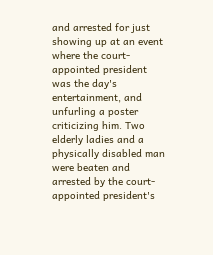and arrested for just showing up at an event where the court-appointed president was the day's entertainment, and unfurling a poster criticizing him. Two elderly ladies and a physically disabled man were beaten and arrested by the court-appointed president's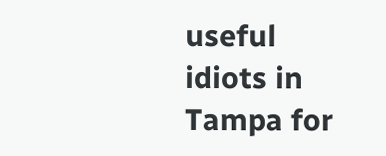useful idiots in Tampa for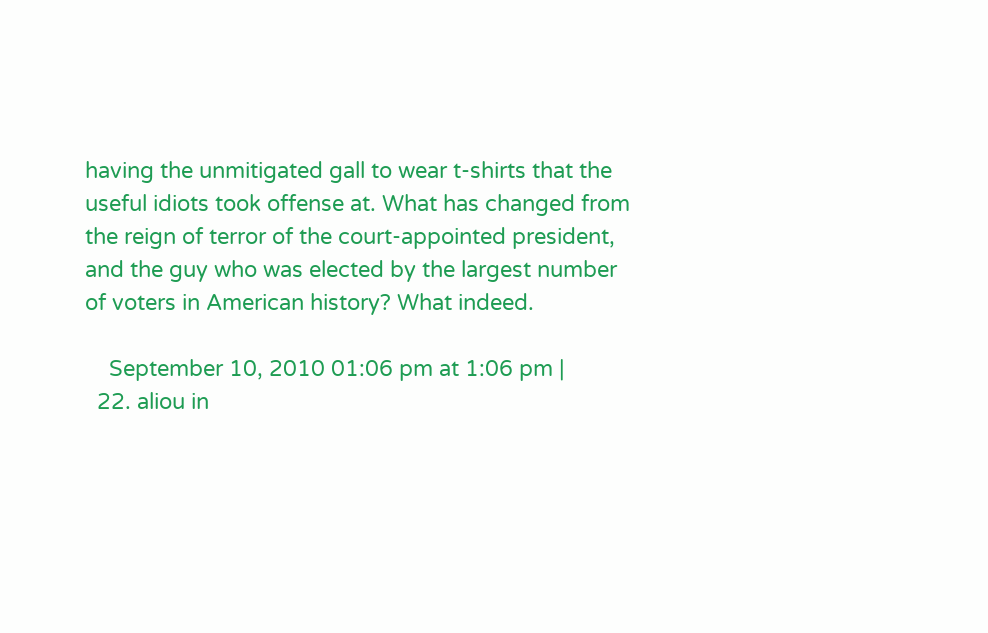having the unmitigated gall to wear t-shirts that the useful idiots took offense at. What has changed from the reign of terror of the court-appointed president, and the guy who was elected by the largest number of voters in American history? What indeed.

    September 10, 2010 01:06 pm at 1:06 pm |
  22. aliou in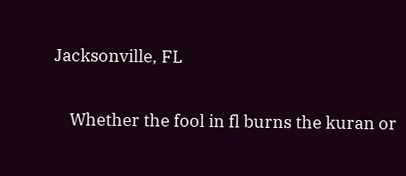Jacksonville, FL

    Whether the fool in fl burns the kuran or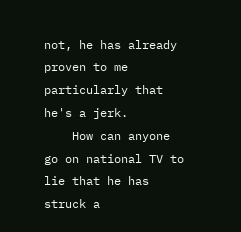not, he has already proven to me particularly that he's a jerk.
    How can anyone go on national TV to lie that he has struck a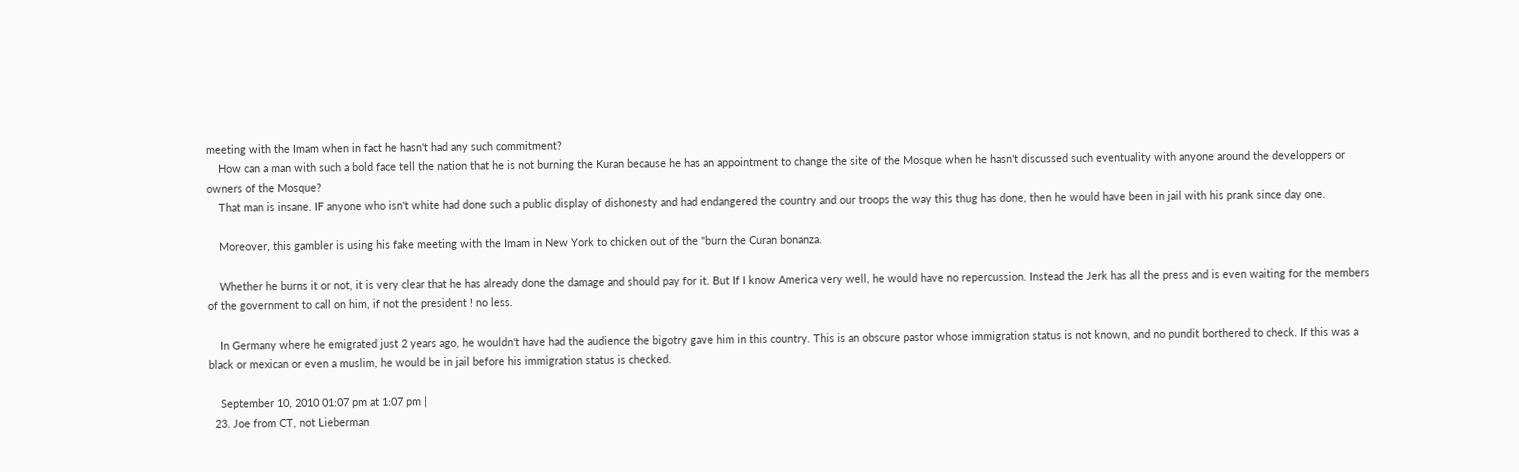meeting with the Imam when in fact he hasn't had any such commitment?
    How can a man with such a bold face tell the nation that he is not burning the Kuran because he has an appointment to change the site of the Mosque when he hasn't discussed such eventuality with anyone around the developpers or owners of the Mosque?
    That man is insane. IF anyone who isn't white had done such a public display of dishonesty and had endangered the country and our troops the way this thug has done, then he would have been in jail with his prank since day one.

    Moreover, this gambler is using his fake meeting with the Imam in New York to chicken out of the "burn the Curan bonanza.

    Whether he burns it or not, it is very clear that he has already done the damage and should pay for it. But If I know America very well, he would have no repercussion. Instead the Jerk has all the press and is even waiting for the members of the government to call on him, if not the president ! no less.

    In Germany where he emigrated just 2 years ago, he wouldn't have had the audience the bigotry gave him in this country. This is an obscure pastor whose immigration status is not known, and no pundit borthered to check. If this was a black or mexican or even a muslim, he would be in jail before his immigration status is checked.

    September 10, 2010 01:07 pm at 1:07 pm |
  23. Joe from CT, not Lieberman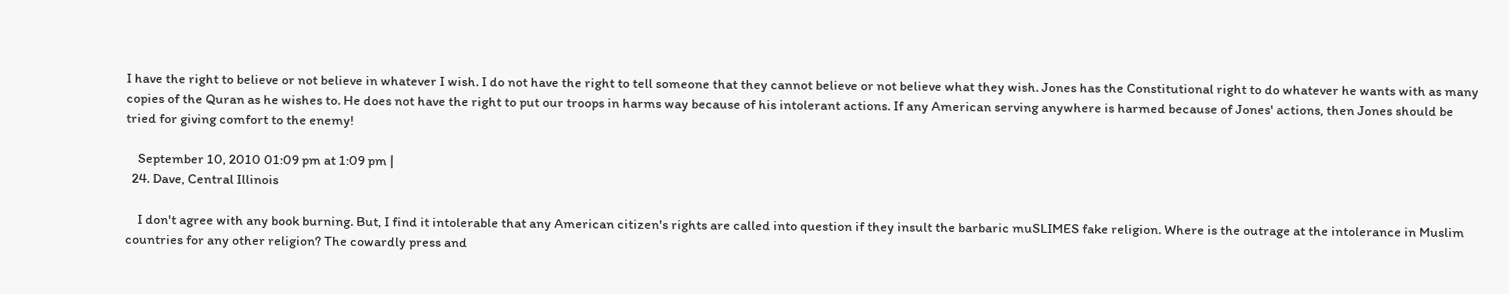I have the right to believe or not believe in whatever I wish. I do not have the right to tell someone that they cannot believe or not believe what they wish. Jones has the Constitutional right to do whatever he wants with as many copies of the Quran as he wishes to. He does not have the right to put our troops in harms way because of his intolerant actions. If any American serving anywhere is harmed because of Jones' actions, then Jones should be tried for giving comfort to the enemy!

    September 10, 2010 01:09 pm at 1:09 pm |
  24. Dave, Central Illinois

    I don't agree with any book burning. But, I find it intolerable that any American citizen's rights are called into question if they insult the barbaric muSLIMES fake religion. Where is the outrage at the intolerance in Muslim countries for any other religion? The cowardly press and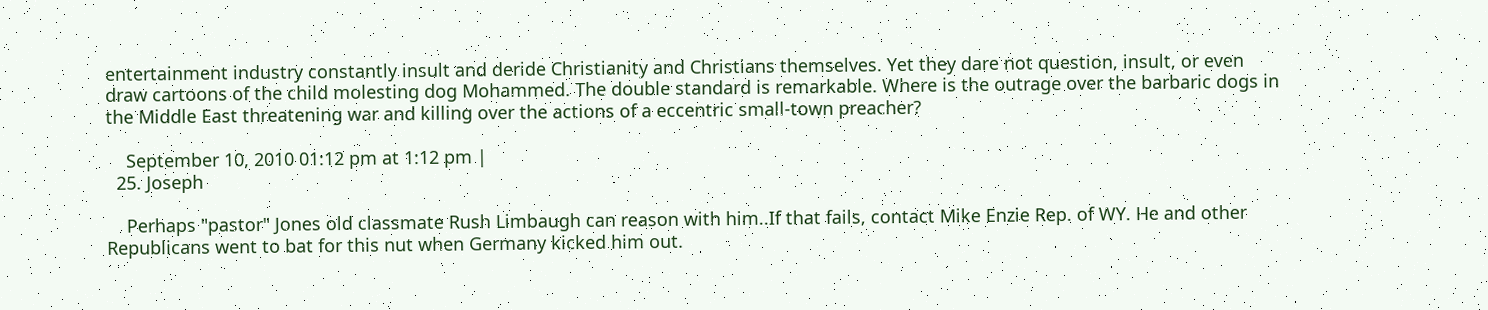entertainment industry constantly insult and deride Christianity and Christians themselves. Yet they dare not question, insult, or even draw cartoons of the child molesting dog Mohammed. The double standard is remarkable. Where is the outrage over the barbaric dogs in the Middle East threatening war and killing over the actions of a eccentric small-town preacher?

    September 10, 2010 01:12 pm at 1:12 pm |
  25. Joseph

    Perhaps "pastor" Jones old classmate Rush Limbaugh can reason with him..If that fails, contact Mike Enzie Rep. of WY. He and other Republicans went to bat for this nut when Germany kicked him out.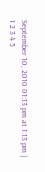September 10, 2010 01:13 pm at 1:13 pm |
1 2 3 4 5